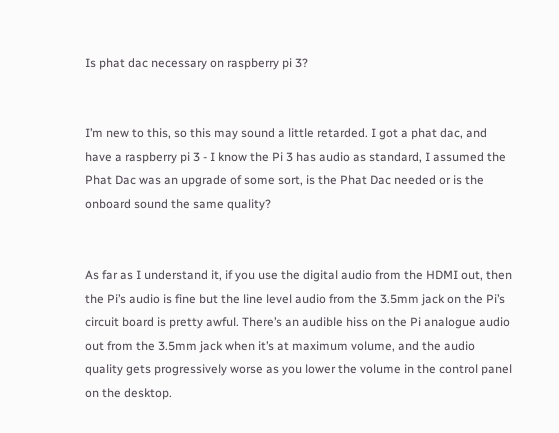Is phat dac necessary on raspberry pi 3?


I’m new to this, so this may sound a little retarded. I got a phat dac, and have a raspberry pi 3 - I know the Pi 3 has audio as standard, I assumed the Phat Dac was an upgrade of some sort, is the Phat Dac needed or is the onboard sound the same quality?


As far as I understand it, if you use the digital audio from the HDMI out, then the Pi’s audio is fine but the line level audio from the 3.5mm jack on the Pi’s circuit board is pretty awful. There’s an audible hiss on the Pi analogue audio out from the 3.5mm jack when it’s at maximum volume, and the audio quality gets progressively worse as you lower the volume in the control panel on the desktop.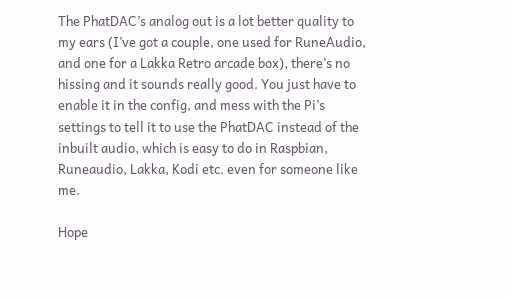The PhatDAC’s analog out is a lot better quality to my ears (I’ve got a couple, one used for RuneAudio, and one for a Lakka Retro arcade box), there’s no hissing and it sounds really good. You just have to enable it in the config, and mess with the Pi’s settings to tell it to use the PhatDAC instead of the inbuilt audio, which is easy to do in Raspbian, Runeaudio, Lakka, Kodi etc. even for someone like me.

Hope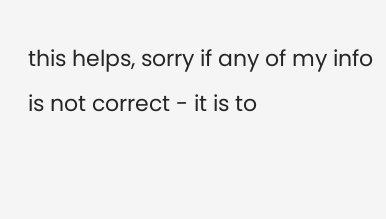this helps, sorry if any of my info is not correct - it is to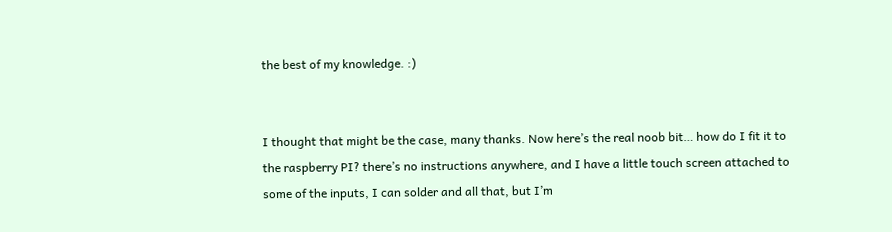the best of my knowledge. :)


I thought that might be the case, many thanks. Now here’s the real noob bit… how do I fit it to the raspberry PI? there’s no instructions anywhere, and I have a little touch screen attached to some of the inputs, I can solder and all that, but I’m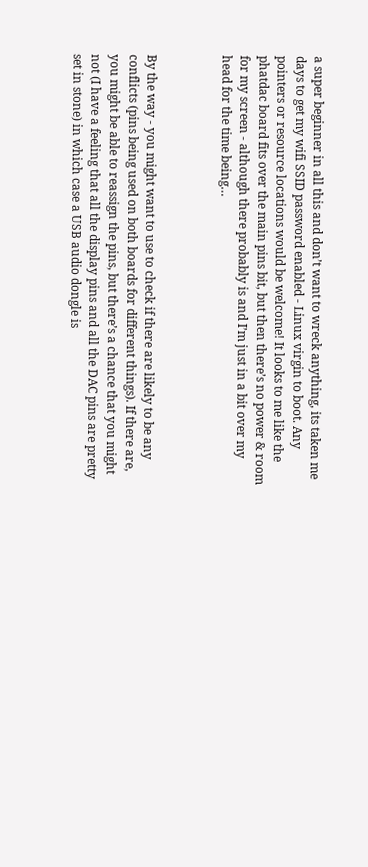a super beginner in all this and don’t want to wreck anything, its taken me days to get my wifi SSID password enabled - Linux virgin to boot. Any pointers or resource locations would be welcome! It looks to me like the phatdac board fits over the main pins bit, but then there’s no power & room for my screen - although there probably is and I’m just in a bit over my head for the time being…



By the way - you might want to use to check if there are likely to be any conflicts (pins being used on both boards for different things). If there are, you might be able to reassign the pins, but there’s a chance that you might not (I have a feeling that all the display pins and all the DAC pins are pretty set in stone) in which case a USB audio dongle is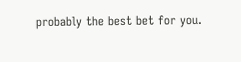probably the best bet for you.